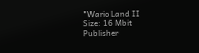"Wario Land II
Size: 16 Mbit
Publisher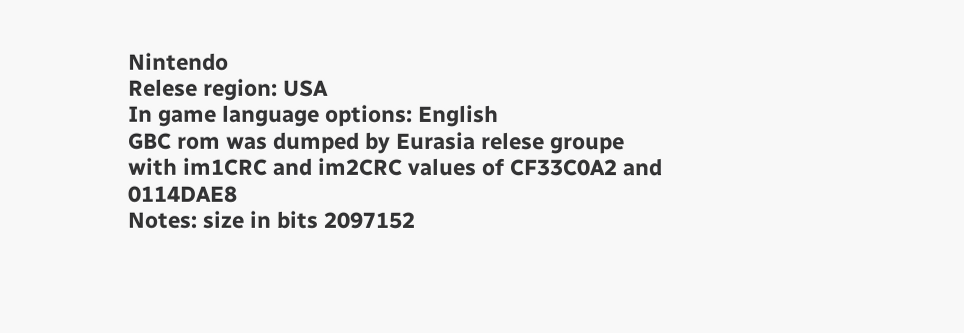Nintendo
Relese region: USA
In game language options: English
GBC rom was dumped by Eurasia relese groupe with im1CRC and im2CRC values of CF33C0A2 and 0114DAE8
Notes: size in bits 2097152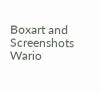Boxart and Screenshots
Wario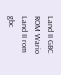Land II GBC ROM Wario Land II rom gbc